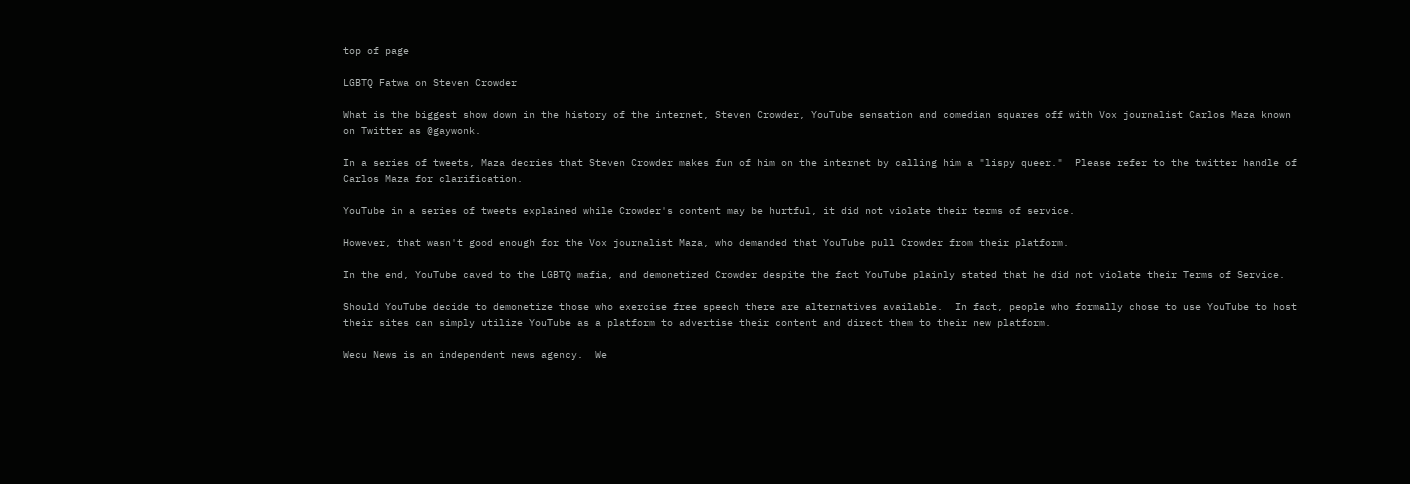top of page

LGBTQ Fatwa on Steven Crowder

What is the biggest show down in the history of the internet, Steven Crowder, YouTube sensation and comedian squares off with Vox journalist Carlos Maza known on Twitter as @gaywonk.

In a series of tweets, Maza decries that Steven Crowder makes fun of him on the internet by calling him a "lispy queer."  Please refer to the twitter handle of Carlos Maza for clarification.

YouTube in a series of tweets explained while Crowder's content may be hurtful, it did not violate their terms of service.

However, that wasn't good enough for the Vox journalist Maza, who demanded that YouTube pull Crowder from their platform.

In the end, YouTube caved to the LGBTQ mafia, and demonetized Crowder despite the fact YouTube plainly stated that he did not violate their Terms of Service.

Should YouTube decide to demonetize those who exercise free speech there are alternatives available.  In fact, people who formally chose to use YouTube to host their sites can simply utilize YouTube as a platform to advertise their content and direct them to their new platform.

Wecu News is an independent news agency.  We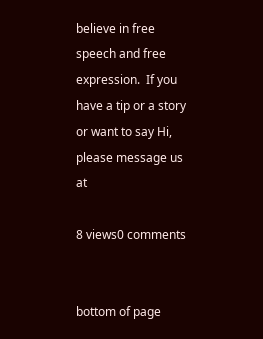believe in free speech and free expression.  If you have a tip or a story or want to say Hi, please message us at

8 views0 comments


bottom of page